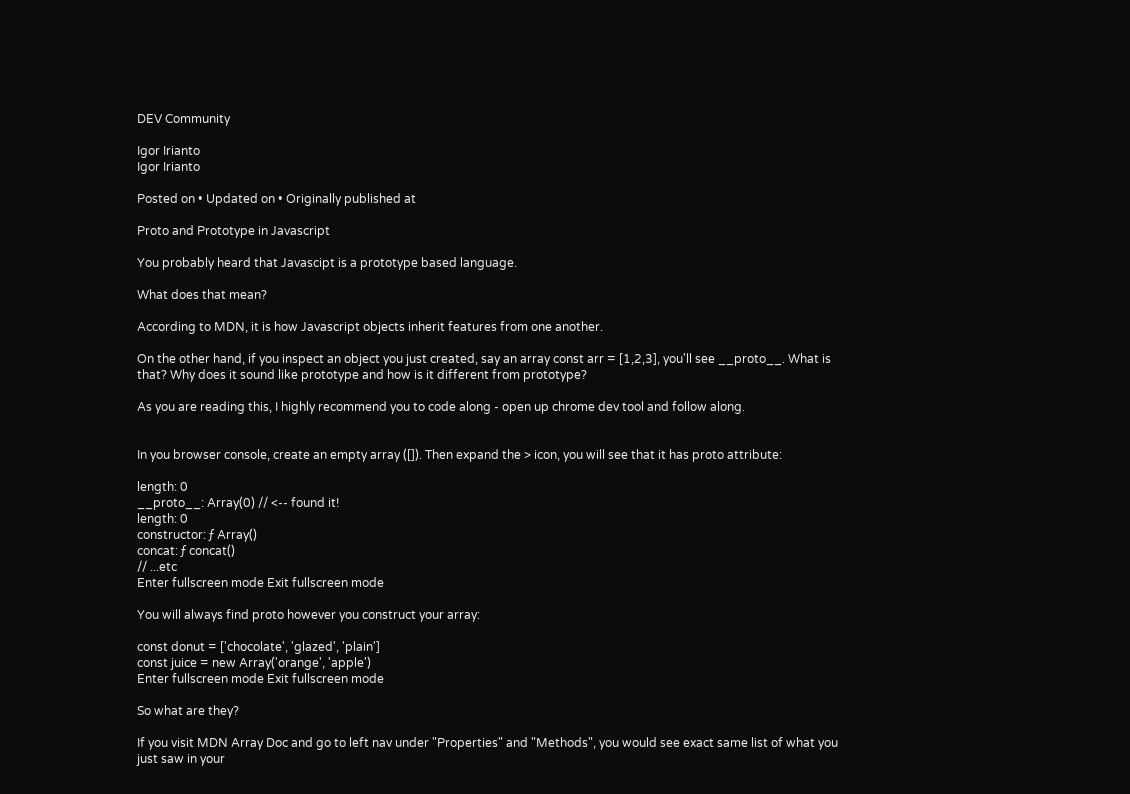DEV Community

Igor Irianto
Igor Irianto

Posted on • Updated on • Originally published at

Proto and Prototype in Javascript

You probably heard that Javascipt is a prototype based language.

What does that mean?

According to MDN, it is how Javascript objects inherit features from one another.

On the other hand, if you inspect an object you just created, say an array const arr = [1,2,3], you'll see __proto__. What is that? Why does it sound like prototype and how is it different from prototype?

As you are reading this, I highly recommend you to code along - open up chrome dev tool and follow along.


In you browser console, create an empty array ([]). Then expand the > icon, you will see that it has proto attribute:

length: 0
__proto__: Array(0) // <-- found it!
length: 0
constructor: ƒ Array()
concat: ƒ concat()
// ...etc
Enter fullscreen mode Exit fullscreen mode

You will always find proto however you construct your array:

const donut = ['chocolate', 'glazed', 'plain']
const juice = new Array('orange', 'apple')
Enter fullscreen mode Exit fullscreen mode

So what are they?

If you visit MDN Array Doc and go to left nav under "Properties" and "Methods", you would see exact same list of what you just saw in your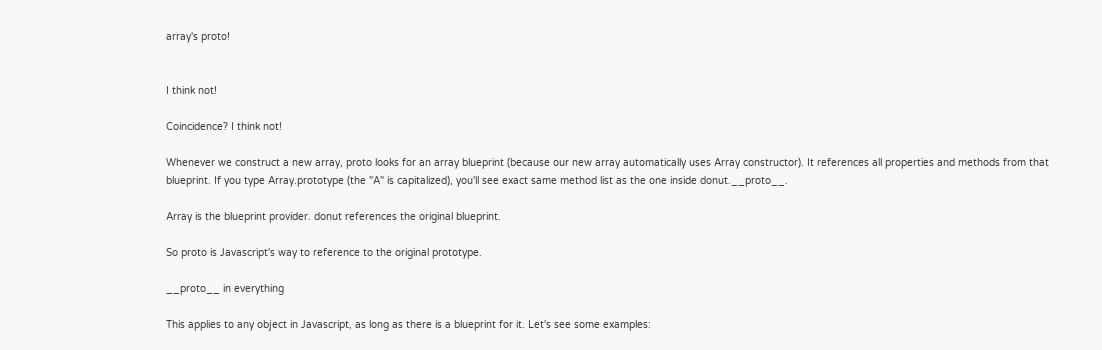array's proto!


I think not!

Coincidence? I think not!

Whenever we construct a new array, proto looks for an array blueprint (because our new array automatically uses Array constructor). It references all properties and methods from that blueprint. If you type Array.prototype (the "A" is capitalized), you'll see exact same method list as the one inside donut.__proto__.

Array is the blueprint provider. donut references the original blueprint.

So proto is Javascript's way to reference to the original prototype.

__proto__ in everything

This applies to any object in Javascript, as long as there is a blueprint for it. Let's see some examples: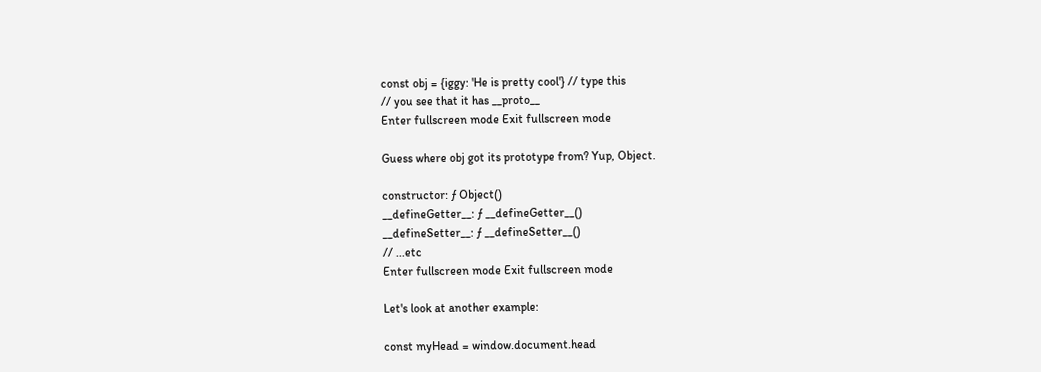const obj = {iggy: 'He is pretty cool'} // type this
// you see that it has __proto__
Enter fullscreen mode Exit fullscreen mode

Guess where obj got its prototype from? Yup, Object.

constructor: ƒ Object()
__defineGetter__: ƒ __defineGetter__()
__defineSetter__: ƒ __defineSetter__()
// ...etc
Enter fullscreen mode Exit fullscreen mode

Let's look at another example:

const myHead = window.document.head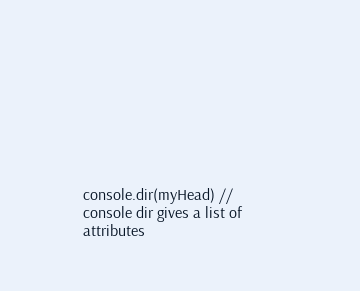console.dir(myHead) // console dir gives a list of attributes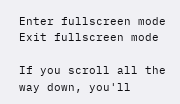Enter fullscreen mode Exit fullscreen mode

If you scroll all the way down, you'll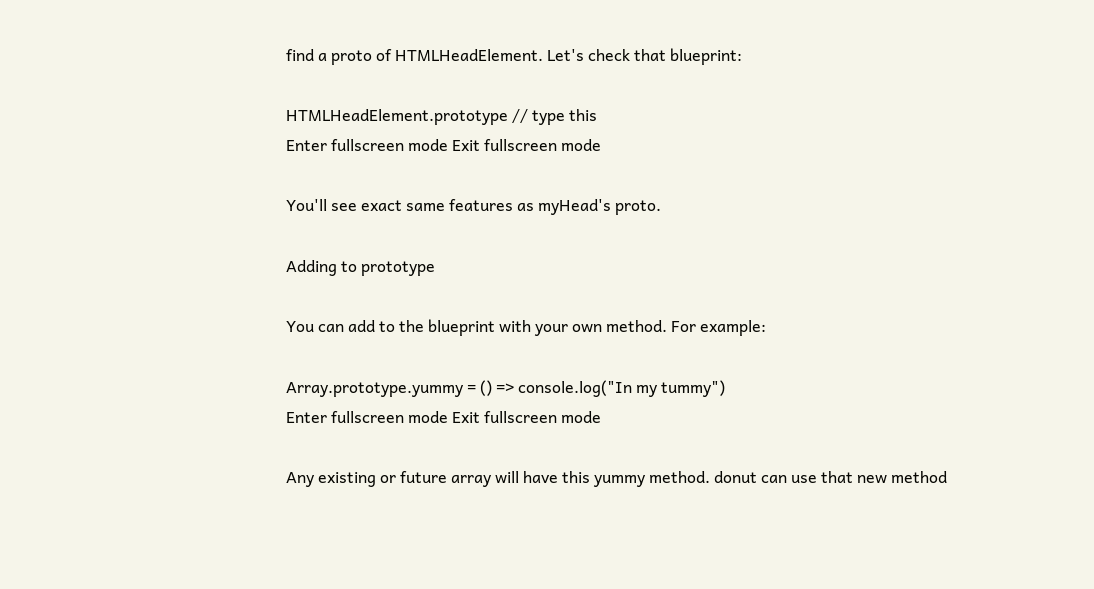find a proto of HTMLHeadElement. Let's check that blueprint:

HTMLHeadElement.prototype // type this
Enter fullscreen mode Exit fullscreen mode

You'll see exact same features as myHead's proto.

Adding to prototype

You can add to the blueprint with your own method. For example:

Array.prototype.yummy = () => console.log("In my tummy")
Enter fullscreen mode Exit fullscreen mode

Any existing or future array will have this yummy method. donut can use that new method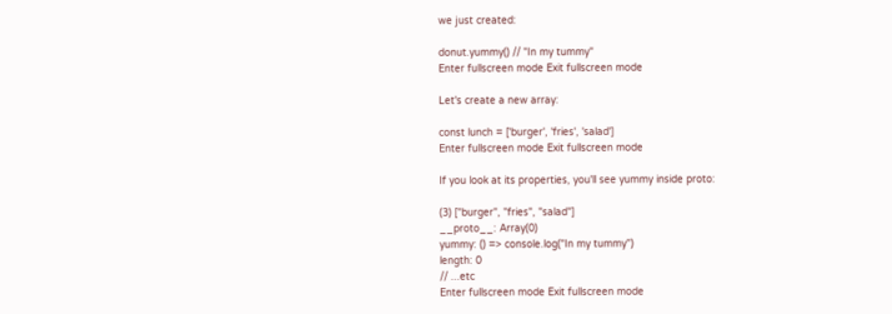we just created:

donut.yummy() // "In my tummy"
Enter fullscreen mode Exit fullscreen mode

Let's create a new array:

const lunch = ['burger', 'fries', 'salad']
Enter fullscreen mode Exit fullscreen mode

If you look at its properties, you'll see yummy inside proto:

(3) ["burger", "fries", "salad"]
__proto__: Array(0)
yummy: () => console.log("In my tummy")
length: 0
// ...etc
Enter fullscreen mode Exit fullscreen mode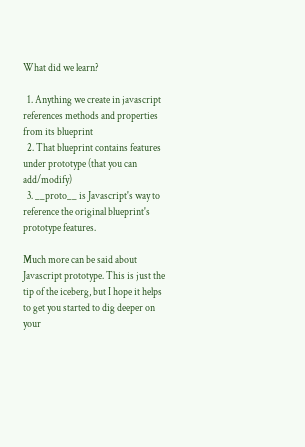What did we learn?

  1. Anything we create in javascript references methods and properties from its blueprint
  2. That blueprint contains features under prototype (that you can add/modify)
  3. __proto__ is Javascript's way to reference the original blueprint's prototype features.

Much more can be said about Javascript prototype. This is just the tip of the iceberg, but I hope it helps to get you started to dig deeper on your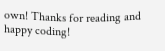own! Thanks for reading and happy coding!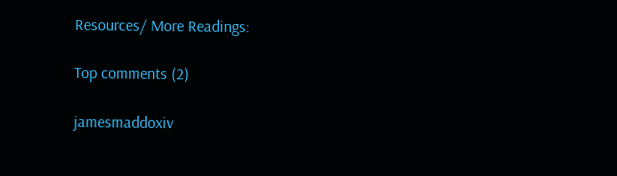Resources/ More Readings:

Top comments (2)

jamesmaddoxiv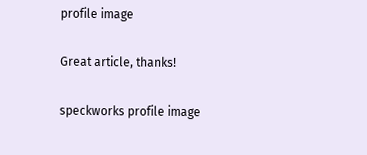profile image

Great article, thanks!

speckworks profile image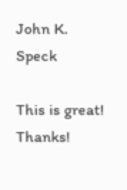John K. Speck

This is great! Thanks!